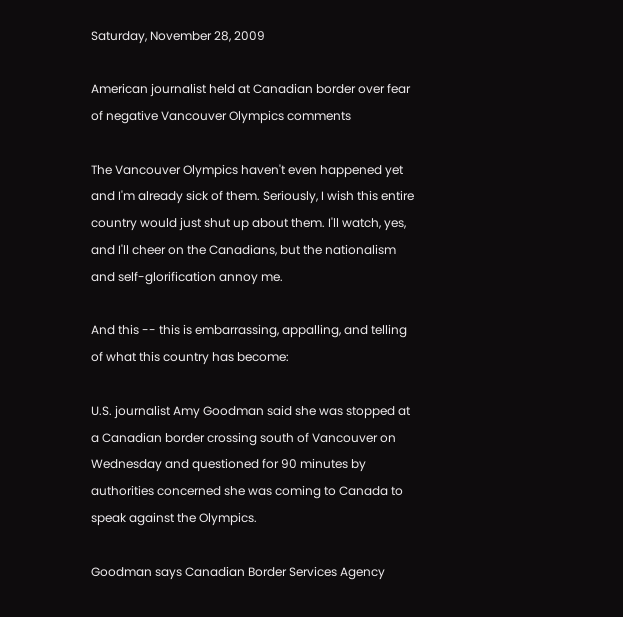Saturday, November 28, 2009

American journalist held at Canadian border over fear of negative Vancouver Olympics comments

The Vancouver Olympics haven't even happened yet and I'm already sick of them. Seriously, I wish this entire country would just shut up about them. I'll watch, yes, and I'll cheer on the Canadians, but the nationalism and self-glorification annoy me.

And this -- this is embarrassing, appalling, and telling of what this country has become:

U.S. journalist Amy Goodman said she was stopped at a Canadian border crossing south of Vancouver on Wednesday and questioned for 90 minutes by authorities concerned she was coming to Canada to speak against the Olympics.

Goodman says Canadian Border Services Agency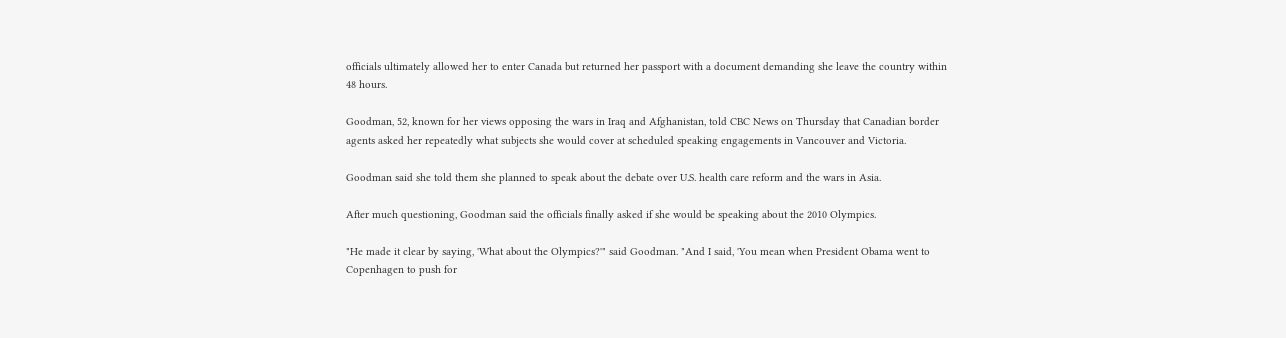officials ultimately allowed her to enter Canada but returned her passport with a document demanding she leave the country within 48 hours.

Goodman, 52, known for her views opposing the wars in Iraq and Afghanistan, told CBC News on Thursday that Canadian border agents asked her repeatedly what subjects she would cover at scheduled speaking engagements in Vancouver and Victoria.

Goodman said she told them she planned to speak about the debate over U.S. health care reform and the wars in Asia.

After much questioning, Goodman said the officials finally asked if she would be speaking about the 2010 Olympics.

"He made it clear by saying, 'What about the Olympics?'" said Goodman. "And I said, 'You mean when President Obama went to Copenhagen to push for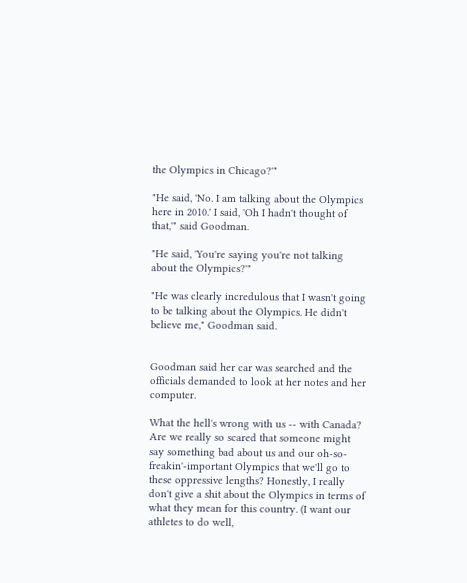the Olympics in Chicago?'"

"He said, 'No. I am talking about the Olympics here in 2010.' I said, 'Oh I hadn't thought of that,'" said Goodman.

"He said, 'You're saying you're not talking about the Olympics?'"

"He was clearly incredulous that I wasn't going to be talking about the Olympics. He didn't believe me," Goodman said.


Goodman said her car was searched and the officials demanded to look at her notes and her computer.

What the hell's wrong with us -- with Canada? Are we really so scared that someone might say something bad about us and our oh-so-freakin'-important Olympics that we'll go to these oppressive lengths? Honestly, I really don't give a shit about the Olympics in terms of what they mean for this country. (I want our athletes to do well,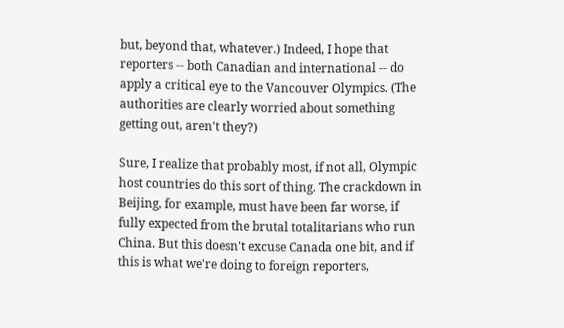but, beyond that, whatever.) Indeed, I hope that reporters -- both Canadian and international -- do apply a critical eye to the Vancouver Olympics. (The authorities are clearly worried about something getting out, aren't they?)

Sure, I realize that probably most, if not all, Olympic host countries do this sort of thing. The crackdown in Beijing, for example, must have been far worse, if fully expected from the brutal totalitarians who run China. But this doesn't excuse Canada one bit, and if this is what we're doing to foreign reporters,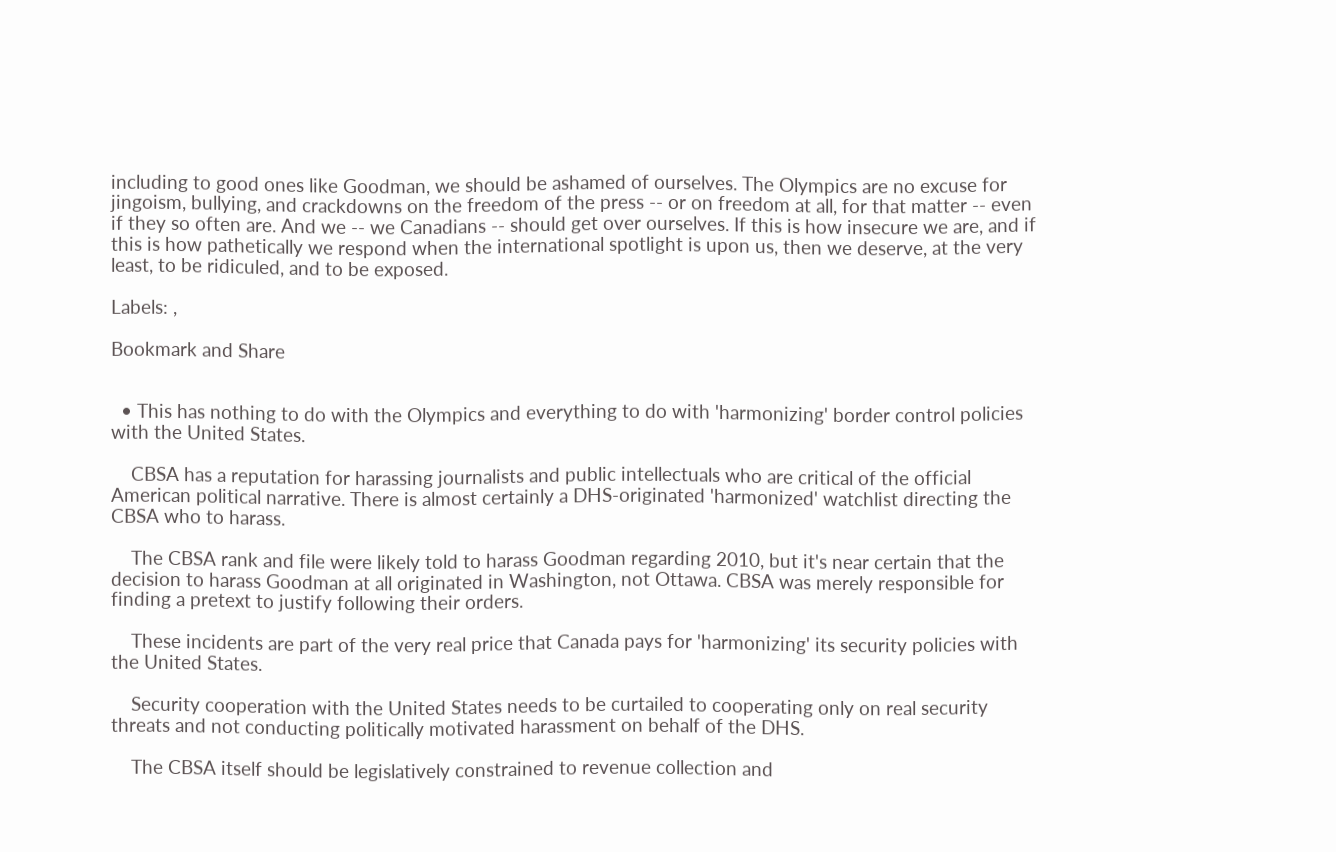including to good ones like Goodman, we should be ashamed of ourselves. The Olympics are no excuse for jingoism, bullying, and crackdowns on the freedom of the press -- or on freedom at all, for that matter -- even if they so often are. And we -- we Canadians -- should get over ourselves. If this is how insecure we are, and if this is how pathetically we respond when the international spotlight is upon us, then we deserve, at the very least, to be ridiculed, and to be exposed.

Labels: ,

Bookmark and Share


  • This has nothing to do with the Olympics and everything to do with 'harmonizing' border control policies with the United States.

    CBSA has a reputation for harassing journalists and public intellectuals who are critical of the official American political narrative. There is almost certainly a DHS-originated 'harmonized' watchlist directing the CBSA who to harass.

    The CBSA rank and file were likely told to harass Goodman regarding 2010, but it's near certain that the decision to harass Goodman at all originated in Washington, not Ottawa. CBSA was merely responsible for finding a pretext to justify following their orders.

    These incidents are part of the very real price that Canada pays for 'harmonizing' its security policies with the United States.

    Security cooperation with the United States needs to be curtailed to cooperating only on real security threats and not conducting politically motivated harassment on behalf of the DHS.

    The CBSA itself should be legislatively constrained to revenue collection and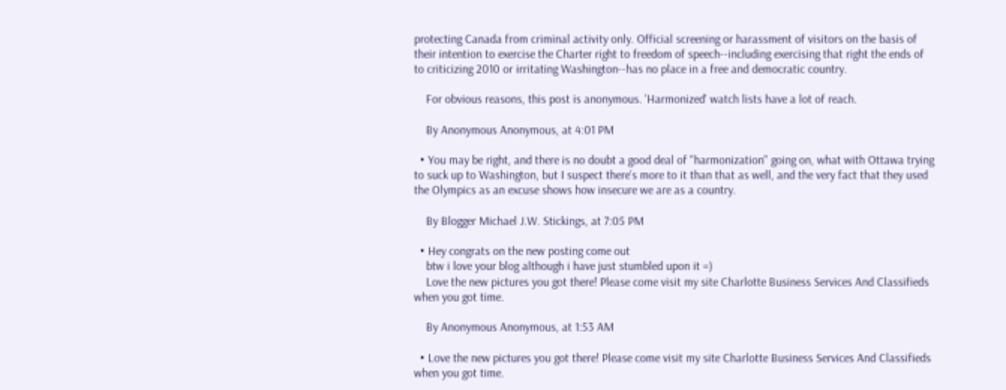protecting Canada from criminal activity only. Official screening or harassment of visitors on the basis of their intention to exercise the Charter right to freedom of speech--including exercising that right the ends of to criticizing 2010 or irritating Washington--has no place in a free and democratic country.

    For obvious reasons, this post is anonymous. 'Harmonized' watch lists have a lot of reach.

    By Anonymous Anonymous, at 4:01 PM

  • You may be right, and there is no doubt a good deal of "harmonization" going on, what with Ottawa trying to suck up to Washington, but I suspect there's more to it than that as well, and the very fact that they used the Olympics as an excuse shows how insecure we are as a country.

    By Blogger Michael J.W. Stickings, at 7:05 PM

  • Hey congrats on the new posting come out
    btw i love your blog although i have just stumbled upon it =)
    Love the new pictures you got there! Please come visit my site Charlotte Business Services And Classifieds when you got time.

    By Anonymous Anonymous, at 1:53 AM

  • Love the new pictures you got there! Please come visit my site Charlotte Business Services And Classifieds when you got time.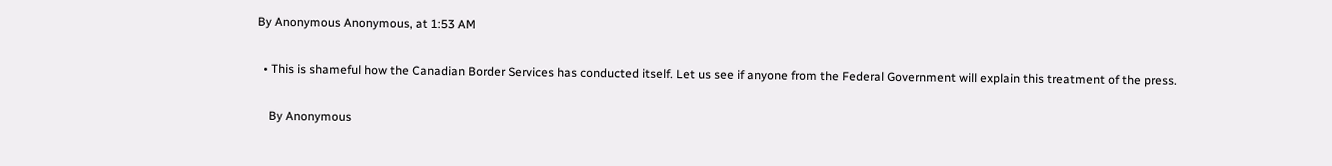By Anonymous Anonymous, at 1:53 AM

  • This is shameful how the Canadian Border Services has conducted itself. Let us see if anyone from the Federal Government will explain this treatment of the press.

    By Anonymous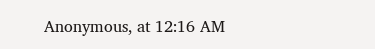Anonymous, at 12:16 AM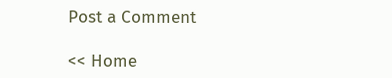Post a Comment

<< Home